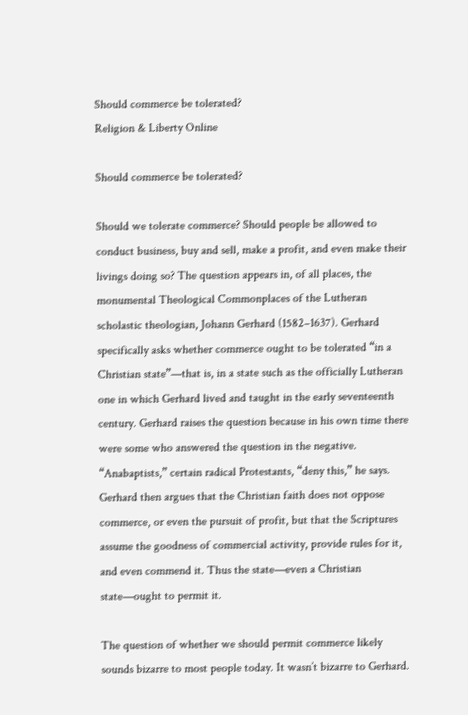Should commerce be tolerated?
Religion & Liberty Online

Should commerce be tolerated?

Should we tolerate commerce? Should people be allowed to conduct business, buy and sell, make a profit, and even make their livings doing so? The question appears in, of all places, the monumental Theological Commonplaces of the Lutheran scholastic theologian, Johann Gerhard (1582–1637). Gerhard specifically asks whether commerce ought to be tolerated “in a Christian state”—that is, in a state such as the officially Lutheran one in which Gerhard lived and taught in the early seventeenth century. Gerhard raises the question because in his own time there were some who answered the question in the negative. “Anabaptists,” certain radical Protestants, “deny this,” he says. Gerhard then argues that the Christian faith does not oppose commerce, or even the pursuit of profit, but that the Scriptures assume the goodness of commercial activity, provide rules for it, and even commend it. Thus the state—even a Christian state—ought to permit it.

The question of whether we should permit commerce likely sounds bizarre to most people today. It wasn’t bizarre to Gerhard.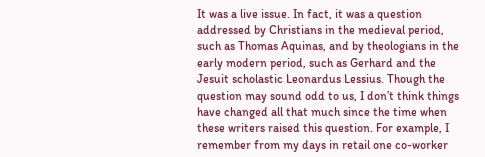It was a live issue. In fact, it was a question addressed by Christians in the medieval period, such as Thomas Aquinas, and by theologians in the early modern period, such as Gerhard and the Jesuit scholastic Leonardus Lessius. Though the question may sound odd to us, I don’t think things have changed all that much since the time when these writers raised this question. For example, I remember from my days in retail one co-worker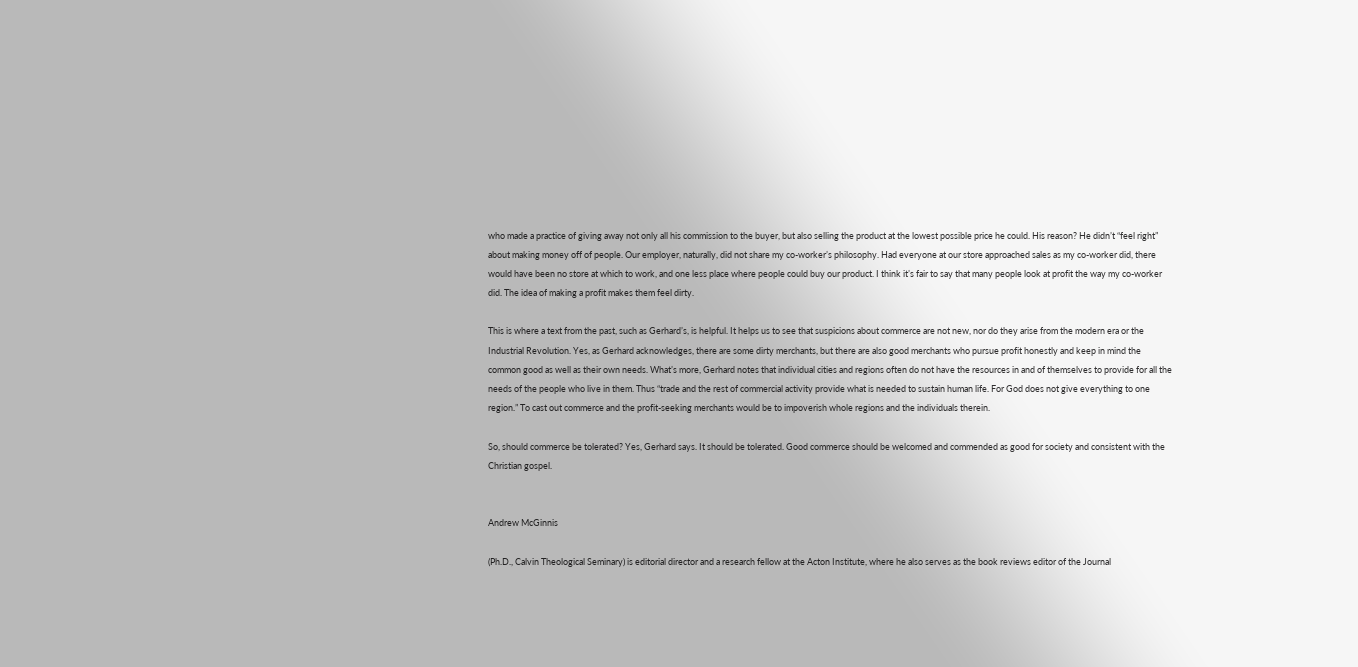who made a practice of giving away not only all his commission to the buyer, but also selling the product at the lowest possible price he could. His reason? He didn’t “feel right” about making money off of people. Our employer, naturally, did not share my co-worker’s philosophy. Had everyone at our store approached sales as my co-worker did, there would have been no store at which to work, and one less place where people could buy our product. I think it’s fair to say that many people look at profit the way my co-worker did. The idea of making a profit makes them feel dirty.

This is where a text from the past, such as Gerhard’s, is helpful. It helps us to see that suspicions about commerce are not new, nor do they arise from the modern era or the Industrial Revolution. Yes, as Gerhard acknowledges, there are some dirty merchants, but there are also good merchants who pursue profit honestly and keep in mind the common good as well as their own needs. What’s more, Gerhard notes that individual cities and regions often do not have the resources in and of themselves to provide for all the needs of the people who live in them. Thus “trade and the rest of commercial activity provide what is needed to sustain human life. For God does not give everything to one region.” To cast out commerce and the profit-seeking merchants would be to impoverish whole regions and the individuals therein.

So, should commerce be tolerated? Yes, Gerhard says. It should be tolerated. Good commerce should be welcomed and commended as good for society and consistent with the Christian gospel.


Andrew McGinnis

(Ph.D., Calvin Theological Seminary) is editorial director and a research fellow at the Acton Institute, where he also serves as the book reviews editor of the Journal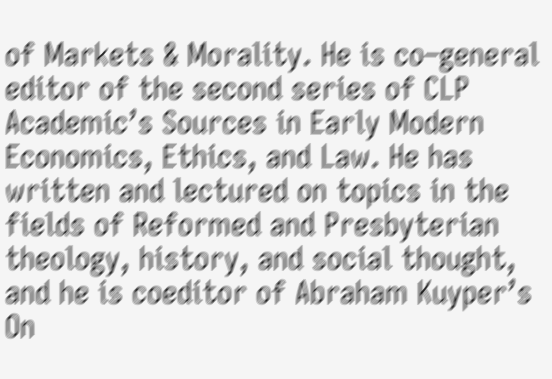of Markets & Morality. He is co–general editor of the second series of CLP Academic’s Sources in Early Modern Economics, Ethics, and Law. He has written and lectured on topics in the fields of Reformed and Presbyterian theology, history, and social thought, and he is coeditor of Abraham Kuyper’s On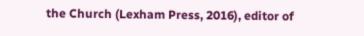the Church (Lexham Press, 2016), editor of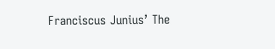Franciscus Junius’ The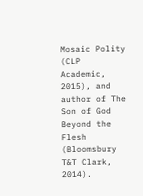Mosaic Polity (CLP Academic, 2015), and author of The Son of God Beyond the Flesh (Bloomsbury T&T Clark, 2014).